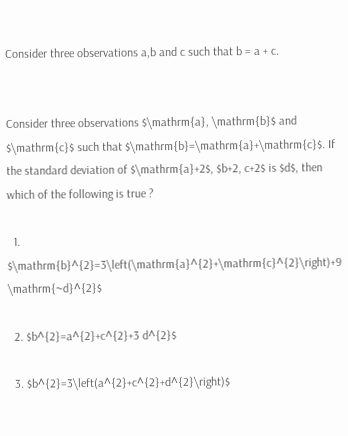Consider three observations a,b and c such that b = a + c.


Consider three observations $\mathrm{a}, \mathrm{b}$ and $\mathrm{c}$ such that $\mathrm{b}=\mathrm{a}+\mathrm{c}$. If the standard deviation of $\mathrm{a}+2$, $b+2, c+2$ is $d$, then which of the following is true ?

  1. $\mathrm{b}^{2}=3\left(\mathrm{a}^{2}+\mathrm{c}^{2}\right)+9 \mathrm{~d}^{2}$

  2. $b^{2}=a^{2}+c^{2}+3 d^{2}$

  3. $b^{2}=3\left(a^{2}+c^{2}+d^{2}\right)$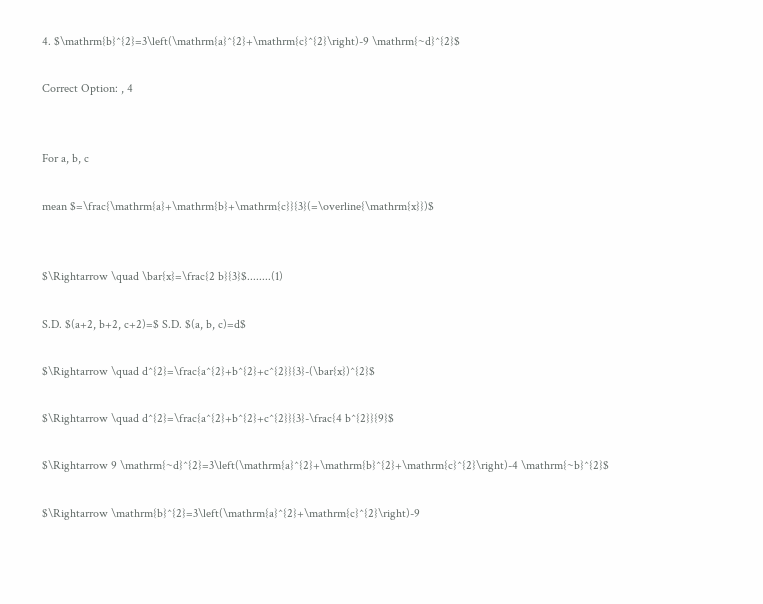4. $\mathrm{b}^{2}=3\left(\mathrm{a}^{2}+\mathrm{c}^{2}\right)-9 \mathrm{~d}^{2}$

Correct Option: , 4


For a, b, c

mean $=\frac{\mathrm{a}+\mathrm{b}+\mathrm{c}}{3}(=\overline{\mathrm{x}})$


$\Rightarrow \quad \bar{x}=\frac{2 b}{3}$........(1)

S.D. $(a+2, b+2, c+2)=$ S.D. $(a, b, c)=d$

$\Rightarrow \quad d^{2}=\frac{a^{2}+b^{2}+c^{2}}{3}-(\bar{x})^{2}$

$\Rightarrow \quad d^{2}=\frac{a^{2}+b^{2}+c^{2}}{3}-\frac{4 b^{2}}{9}$

$\Rightarrow 9 \mathrm{~d}^{2}=3\left(\mathrm{a}^{2}+\mathrm{b}^{2}+\mathrm{c}^{2}\right)-4 \mathrm{~b}^{2}$

$\Rightarrow \mathrm{b}^{2}=3\left(\mathrm{a}^{2}+\mathrm{c}^{2}\right)-9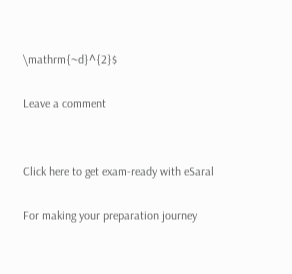\mathrm{~d}^{2}$

Leave a comment


Click here to get exam-ready with eSaral

For making your preparation journey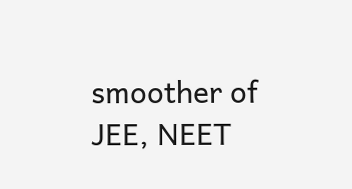smoother of JEE, NEET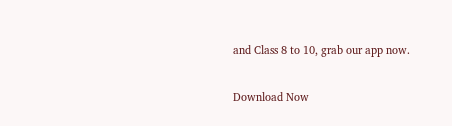and Class 8 to 10, grab our app now.

Download Now